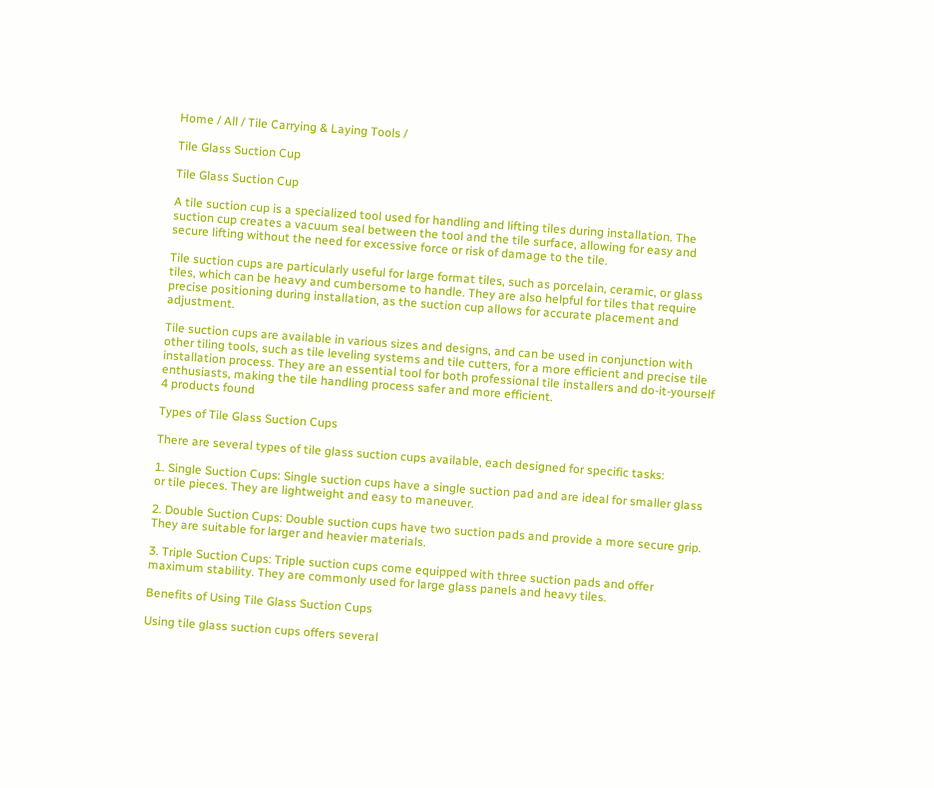Home / All / Tile Carrying & Laying Tools /

Tile Glass Suction Cup

Tile Glass Suction Cup

A tile suction cup is a specialized tool used for handling and lifting tiles during installation. The suction cup creates a vacuum seal between the tool and the tile surface, allowing for easy and secure lifting without the need for excessive force or risk of damage to the tile.

Tile suction cups are particularly useful for large format tiles, such as porcelain, ceramic, or glass tiles, which can be heavy and cumbersome to handle. They are also helpful for tiles that require precise positioning during installation, as the suction cup allows for accurate placement and adjustment.

Tile suction cups are available in various sizes and designs, and can be used in conjunction with other tiling tools, such as tile leveling systems and tile cutters, for a more efficient and precise tile installation process. They are an essential tool for both professional tile installers and do-it-yourself enthusiasts, making the tile handling process safer and more efficient.
4 products found

Types of Tile Glass Suction Cups

There are several types of tile glass suction cups available, each designed for specific tasks:

1. Single Suction Cups: Single suction cups have a single suction pad and are ideal for smaller glass or tile pieces. They are lightweight and easy to maneuver.

2. Double Suction Cups: Double suction cups have two suction pads and provide a more secure grip. They are suitable for larger and heavier materials.

3. Triple Suction Cups: Triple suction cups come equipped with three suction pads and offer maximum stability. They are commonly used for large glass panels and heavy tiles.

Benefits of Using Tile Glass Suction Cups

Using tile glass suction cups offers several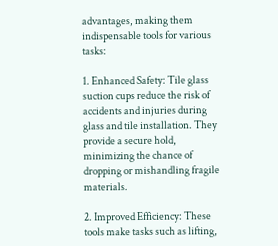advantages, making them indispensable tools for various tasks:

1. Enhanced Safety: Tile glass suction cups reduce the risk of accidents and injuries during glass and tile installation. They provide a secure hold, minimizing the chance of dropping or mishandling fragile materials.

2. Improved Efficiency: These tools make tasks such as lifting,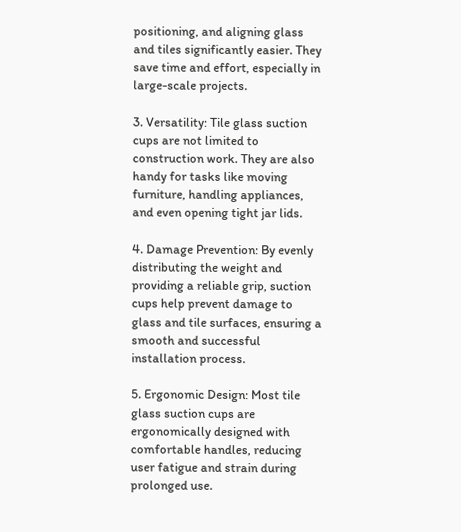positioning, and aligning glass and tiles significantly easier. They save time and effort, especially in large-scale projects.

3. Versatility: Tile glass suction cups are not limited to construction work. They are also handy for tasks like moving furniture, handling appliances, and even opening tight jar lids.

4. Damage Prevention: By evenly distributing the weight and providing a reliable grip, suction cups help prevent damage to glass and tile surfaces, ensuring a smooth and successful installation process.

5. Ergonomic Design: Most tile glass suction cups are ergonomically designed with comfortable handles, reducing user fatigue and strain during prolonged use.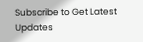Subscribe to Get Latest Updates